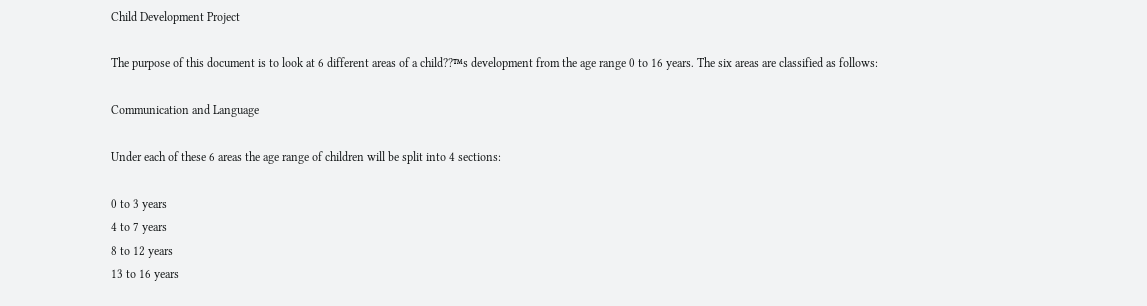Child Development Project

The purpose of this document is to look at 6 different areas of a child??™s development from the age range 0 to 16 years. The six areas are classified as follows:

Communication and Language

Under each of these 6 areas the age range of children will be split into 4 sections:

0 to 3 years
4 to 7 years
8 to 12 years
13 to 16 years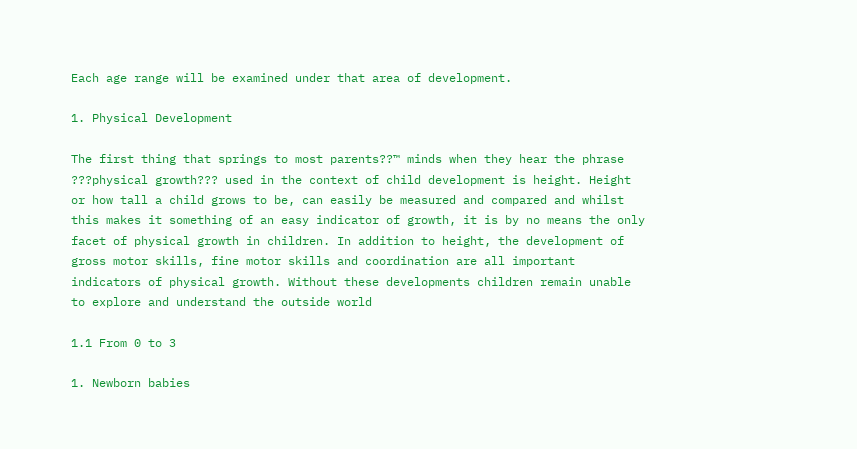Each age range will be examined under that area of development.

1. Physical Development

The first thing that springs to most parents??™ minds when they hear the phrase ???physical growth??? used in the context of child development is height. Height or how tall a child grows to be, can easily be measured and compared and whilst this makes it something of an easy indicator of growth, it is by no means the only facet of physical growth in children. In addition to height, the development of gross motor skills, fine motor skills and coordination are all important indicators of physical growth. Without these developments children remain unable to explore and understand the outside world

1.1 From 0 to 3

1. Newborn babies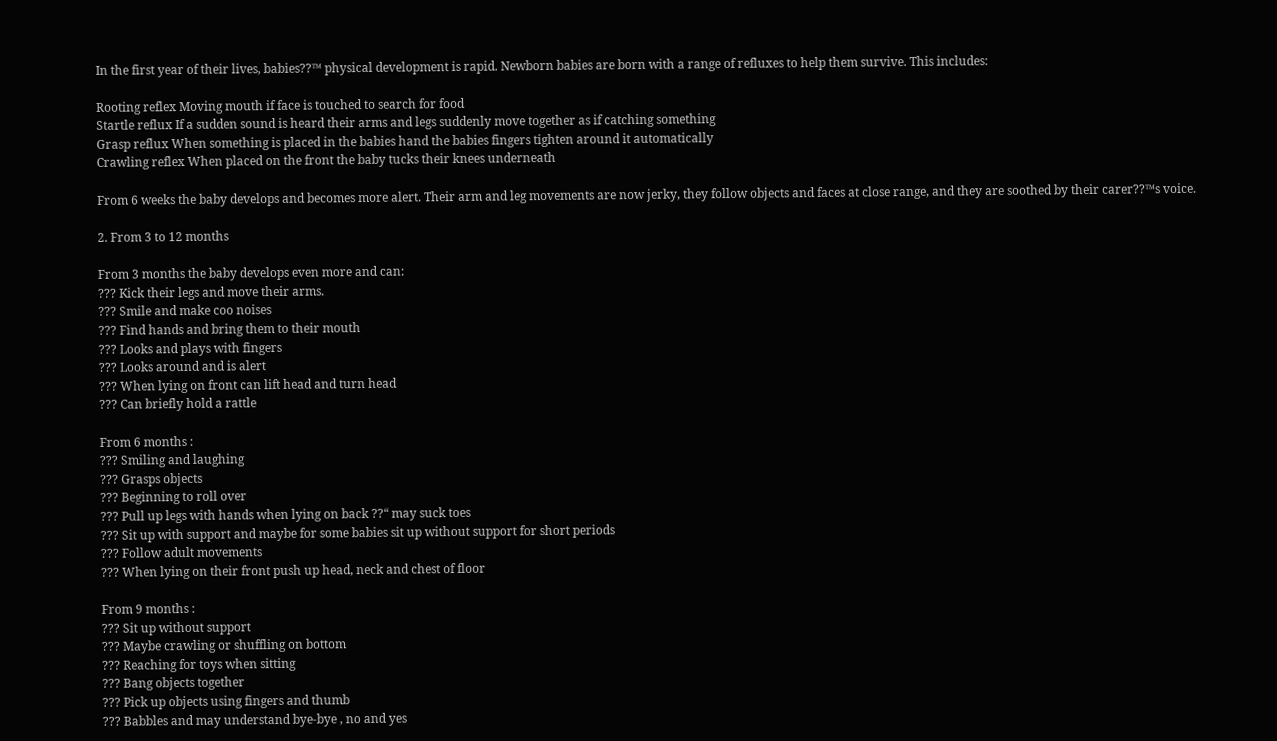In the first year of their lives, babies??™ physical development is rapid. Newborn babies are born with a range of refluxes to help them survive. This includes:

Rooting reflex Moving mouth if face is touched to search for food
Startle reflux If a sudden sound is heard their arms and legs suddenly move together as if catching something
Grasp reflux When something is placed in the babies hand the babies fingers tighten around it automatically
Crawling reflex When placed on the front the baby tucks their knees underneath

From 6 weeks the baby develops and becomes more alert. Their arm and leg movements are now jerky, they follow objects and faces at close range, and they are soothed by their carer??™s voice.

2. From 3 to 12 months

From 3 months the baby develops even more and can:
??? Kick their legs and move their arms.
??? Smile and make coo noises
??? Find hands and bring them to their mouth
??? Looks and plays with fingers
??? Looks around and is alert
??? When lying on front can lift head and turn head
??? Can briefly hold a rattle

From 6 months :
??? Smiling and laughing
??? Grasps objects
??? Beginning to roll over
??? Pull up legs with hands when lying on back ??“ may suck toes
??? Sit up with support and maybe for some babies sit up without support for short periods
??? Follow adult movements
??? When lying on their front push up head, neck and chest of floor

From 9 months :
??? Sit up without support
??? Maybe crawling or shuffling on bottom
??? Reaching for toys when sitting
??? Bang objects together
??? Pick up objects using fingers and thumb
??? Babbles and may understand bye-bye , no and yes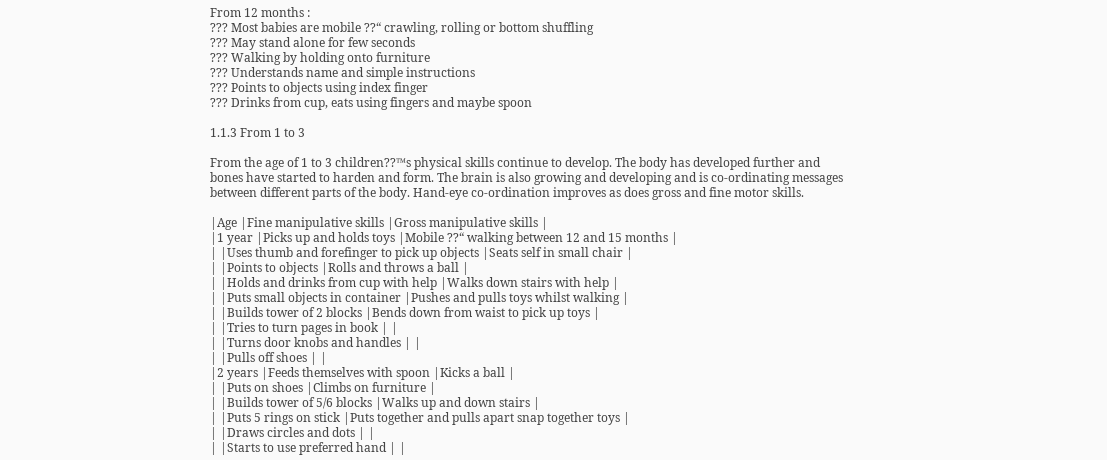From 12 months :
??? Most babies are mobile ??“ crawling, rolling or bottom shuffling
??? May stand alone for few seconds
??? Walking by holding onto furniture
??? Understands name and simple instructions
??? Points to objects using index finger
??? Drinks from cup, eats using fingers and maybe spoon

1.1.3 From 1 to 3

From the age of 1 to 3 children??™s physical skills continue to develop. The body has developed further and bones have started to harden and form. The brain is also growing and developing and is co-ordinating messages between different parts of the body. Hand-eye co-ordination improves as does gross and fine motor skills.

|Age |Fine manipulative skills |Gross manipulative skills |
|1 year |Picks up and holds toys |Mobile ??“ walking between 12 and 15 months |
| |Uses thumb and forefinger to pick up objects |Seats self in small chair |
| |Points to objects |Rolls and throws a ball |
| |Holds and drinks from cup with help |Walks down stairs with help |
| |Puts small objects in container |Pushes and pulls toys whilst walking |
| |Builds tower of 2 blocks |Bends down from waist to pick up toys |
| |Tries to turn pages in book | |
| |Turns door knobs and handles | |
| |Pulls off shoes | |
|2 years |Feeds themselves with spoon |Kicks a ball |
| |Puts on shoes |Climbs on furniture |
| |Builds tower of 5/6 blocks |Walks up and down stairs |
| |Puts 5 rings on stick |Puts together and pulls apart snap together toys |
| |Draws circles and dots | |
| |Starts to use preferred hand | |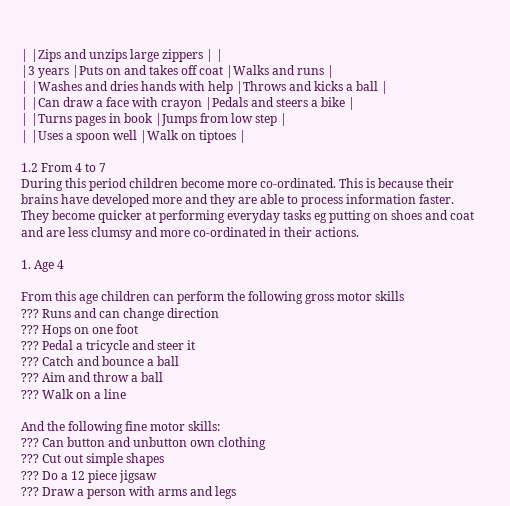| |Zips and unzips large zippers | |
|3 years |Puts on and takes off coat |Walks and runs |
| |Washes and dries hands with help |Throws and kicks a ball |
| |Can draw a face with crayon |Pedals and steers a bike |
| |Turns pages in book |Jumps from low step |
| |Uses a spoon well |Walk on tiptoes |

1.2 From 4 to 7
During this period children become more co-ordinated. This is because their brains have developed more and they are able to process information faster. They become quicker at performing everyday tasks eg putting on shoes and coat and are less clumsy and more co-ordinated in their actions.

1. Age 4

From this age children can perform the following gross motor skills
??? Runs and can change direction
??? Hops on one foot
??? Pedal a tricycle and steer it
??? Catch and bounce a ball
??? Aim and throw a ball
??? Walk on a line

And the following fine motor skills:
??? Can button and unbutton own clothing
??? Cut out simple shapes
??? Do a 12 piece jigsaw
??? Draw a person with arms and legs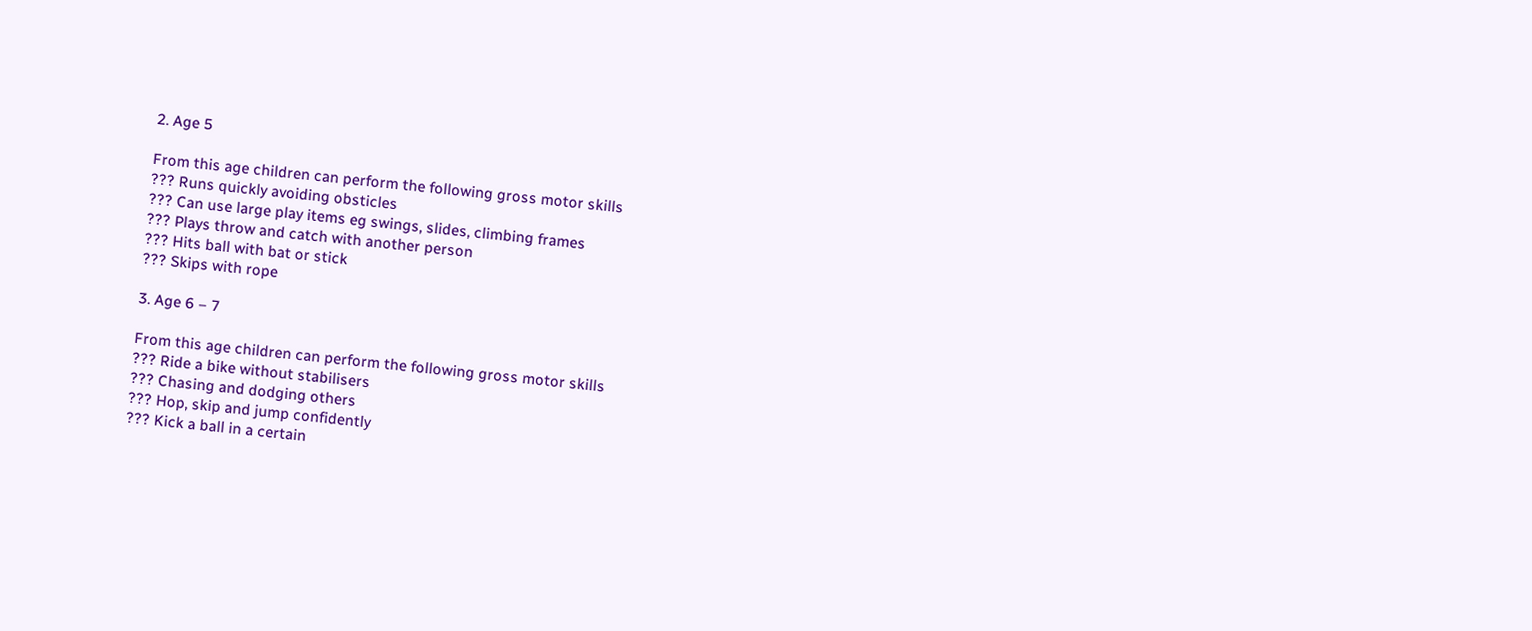2. Age 5

From this age children can perform the following gross motor skills
??? Runs quickly avoiding obsticles
??? Can use large play items eg swings, slides, climbing frames
??? Plays throw and catch with another person
??? Hits ball with bat or stick
??? Skips with rope

3. Age 6 – 7

From this age children can perform the following gross motor skills
??? Ride a bike without stabilisers
??? Chasing and dodging others
??? Hop, skip and jump confidently
??? Kick a ball in a certain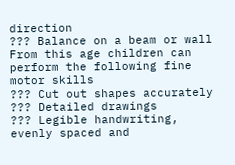direction
??? Balance on a beam or wall
From this age children can perform the following fine motor skills
??? Cut out shapes accurately
??? Detailed drawings
??? Legible handwriting, evenly spaced and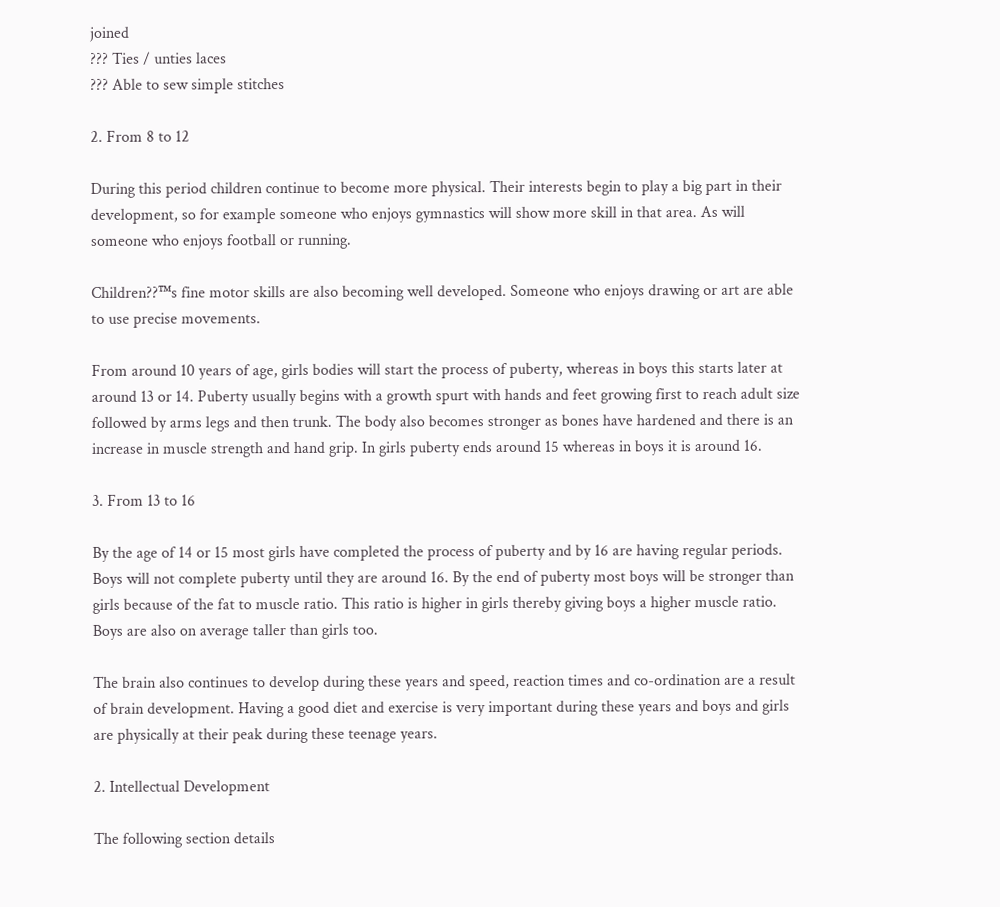joined
??? Ties / unties laces
??? Able to sew simple stitches

2. From 8 to 12

During this period children continue to become more physical. Their interests begin to play a big part in their development, so for example someone who enjoys gymnastics will show more skill in that area. As will someone who enjoys football or running.

Children??™s fine motor skills are also becoming well developed. Someone who enjoys drawing or art are able to use precise movements.

From around 10 years of age, girls bodies will start the process of puberty, whereas in boys this starts later at around 13 or 14. Puberty usually begins with a growth spurt with hands and feet growing first to reach adult size followed by arms legs and then trunk. The body also becomes stronger as bones have hardened and there is an increase in muscle strength and hand grip. In girls puberty ends around 15 whereas in boys it is around 16.

3. From 13 to 16

By the age of 14 or 15 most girls have completed the process of puberty and by 16 are having regular periods. Boys will not complete puberty until they are around 16. By the end of puberty most boys will be stronger than girls because of the fat to muscle ratio. This ratio is higher in girls thereby giving boys a higher muscle ratio. Boys are also on average taller than girls too.

The brain also continues to develop during these years and speed, reaction times and co-ordination are a result of brain development. Having a good diet and exercise is very important during these years and boys and girls are physically at their peak during these teenage years.

2. Intellectual Development

The following section details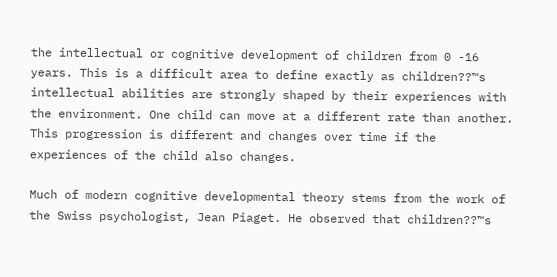the intellectual or cognitive development of children from 0 -16 years. This is a difficult area to define exactly as children??™s intellectual abilities are strongly shaped by their experiences with the environment. One child can move at a different rate than another. This progression is different and changes over time if the experiences of the child also changes.

Much of modern cognitive developmental theory stems from the work of the Swiss psychologist, Jean Piaget. He observed that children??™s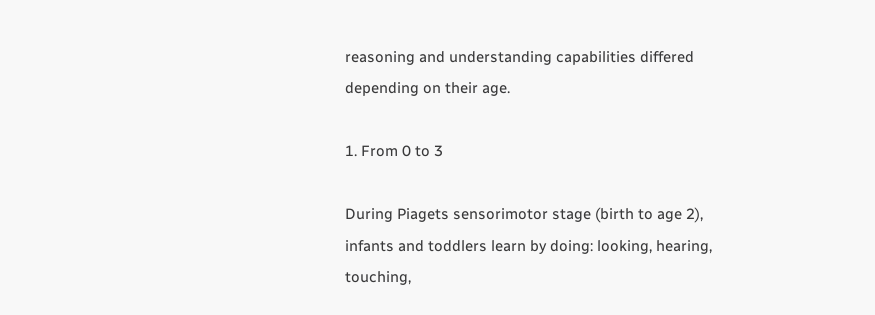reasoning and understanding capabilities differed depending on their age.

1. From 0 to 3

During Piagets sensorimotor stage (birth to age 2), infants and toddlers learn by doing: looking, hearing, touching,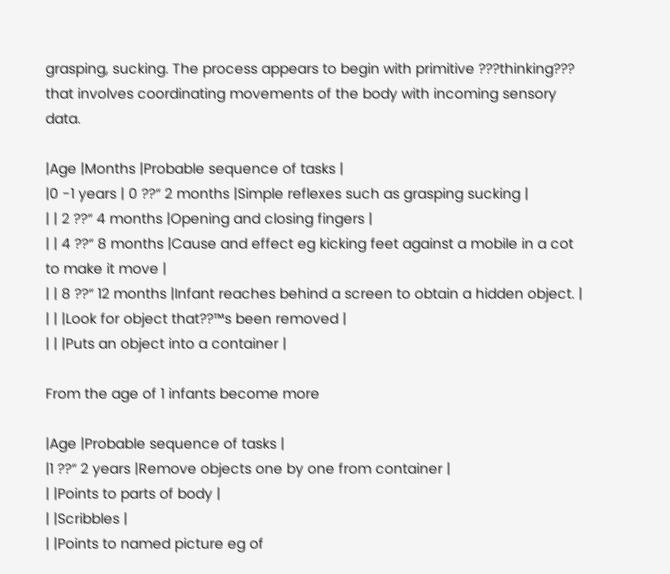grasping, sucking. The process appears to begin with primitive ???thinking??? that involves coordinating movements of the body with incoming sensory data.

|Age |Months |Probable sequence of tasks |
|0 -1 years | 0 ??“ 2 months |Simple reflexes such as grasping sucking |
| | 2 ??“ 4 months |Opening and closing fingers |
| | 4 ??“ 8 months |Cause and effect eg kicking feet against a mobile in a cot to make it move |
| | 8 ??“ 12 months |Infant reaches behind a screen to obtain a hidden object. |
| | |Look for object that??™s been removed |
| | |Puts an object into a container |

From the age of 1 infants become more

|Age |Probable sequence of tasks |
|1 ??“ 2 years |Remove objects one by one from container |
| |Points to parts of body |
| |Scribbles |
| |Points to named picture eg of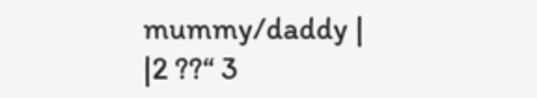mummy/daddy |
|2 ??“ 3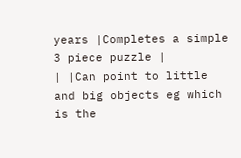years |Completes a simple 3 piece puzzle |
| |Can point to little and big objects eg which is the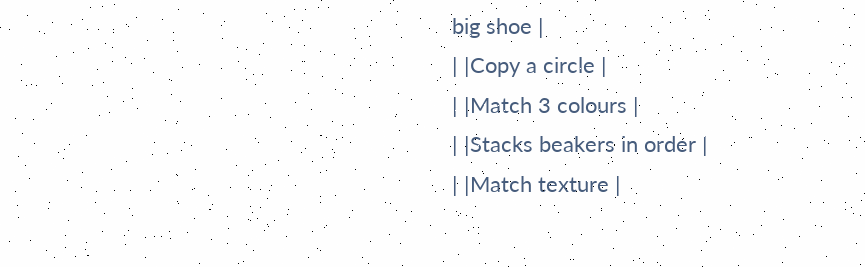big shoe |
| |Copy a circle |
| |Match 3 colours |
| |Stacks beakers in order |
| |Match texture |